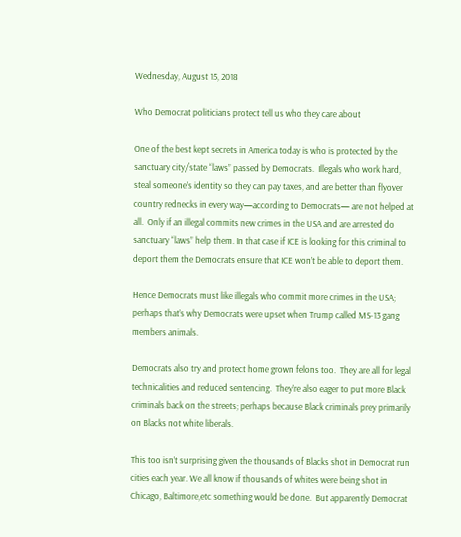Wednesday, August 15, 2018

Who Democrat politicians protect tell us who they care about

One of the best kept secrets in America today is who is protected by the sanctuary city/state “laws” passed by Democrats.  Illegals who work hard, steal someone’s identity so they can pay taxes, and are better than flyover country rednecks in every way—according to Democrats— are not helped at all.  Only if an illegal commits new crimes in the USA and are arrested do sanctuary “laws” help them. In that case if ICE is looking for this criminal to deport them the Democrats ensure that ICE won’t be able to deport them.

Hence Democrats must like illegals who commit more crimes in the USA; perhaps that’s why Democrats were upset when Trump called MS-13 gang members animals.

Democrats also try and protect home grown felons too.  They are all for legal technicalities and reduced sentencing.  They’re also eager to put more Black criminals back on the streets; perhaps because Black criminals prey primarily on Blacks not white liberals.

This too isn’t surprising given the thousands of Blacks shot in Democrat run cities each year. We all know if thousands of whites were being shot in Chicago, Baltimore,etc something would be done.  But apparently Democrat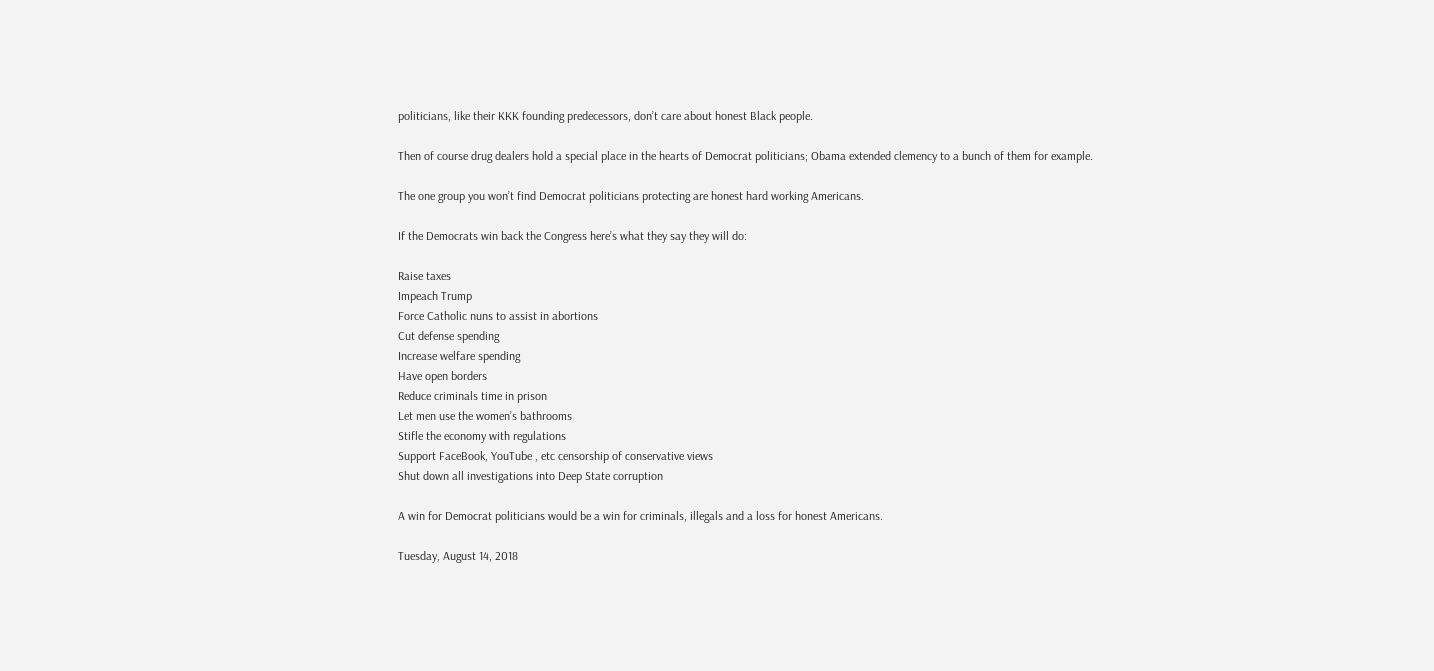politicians, like their KKK founding predecessors, don’t care about honest Black people.

Then of course drug dealers hold a special place in the hearts of Democrat politicians; Obama extended clemency to a bunch of them for example.

The one group you won’t find Democrat politicians protecting are honest hard working Americans.

If the Democrats win back the Congress here’s what they say they will do:

Raise taxes
Impeach Trump
Force Catholic nuns to assist in abortions
Cut defense spending
Increase welfare spending
Have open borders
Reduce criminals time in prison
Let men use the women’s bathrooms
Stifle the economy with regulations
Support FaceBook, YouTube , etc censorship of conservative views
Shut down all investigations into Deep State corruption

A win for Democrat politicians would be a win for criminals, illegals and a loss for honest Americans.

Tuesday, August 14, 2018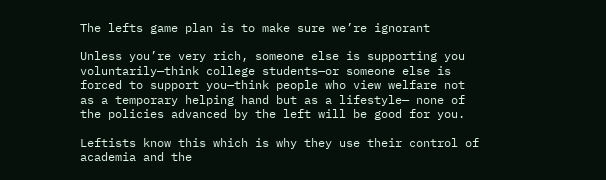The lefts game plan is to make sure we’re ignorant

Unless you’re very rich, someone else is supporting you voluntarily—think college students—or someone else is forced to support you—think people who view welfare not as a temporary helping hand but as a lifestyle— none of the policies advanced by the left will be good for you.

Leftists know this which is why they use their control of academia and the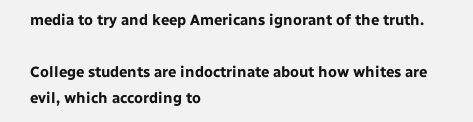media to try and keep Americans ignorant of the truth.

College students are indoctrinate about how whites are evil, which according to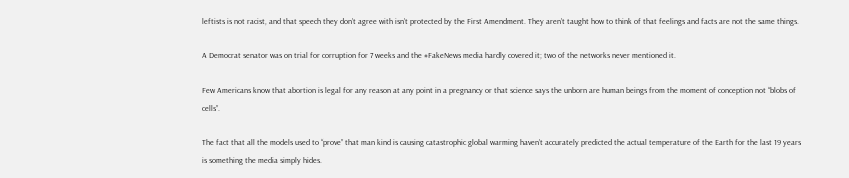leftists is not racist, and that speech they don’t agree with isn’t protected by the First Amendment. They aren’t taught how to think of that feelings and facts are not the same things.

A Democrat senator was on trial for corruption for 7 weeks and the #FakeNews media hardly covered it; two of the networks never mentioned it.

Few Americans know that abortion is legal for any reason at any point in a pregnancy or that science says the unborn are human beings from the moment of conception not “blobs of cells”.

The fact that all the models used to “prove” that man kind is causing catastrophic global warming haven’t accurately predicted the actual temperature of the Earth for the last 19 years is something the media simply hides.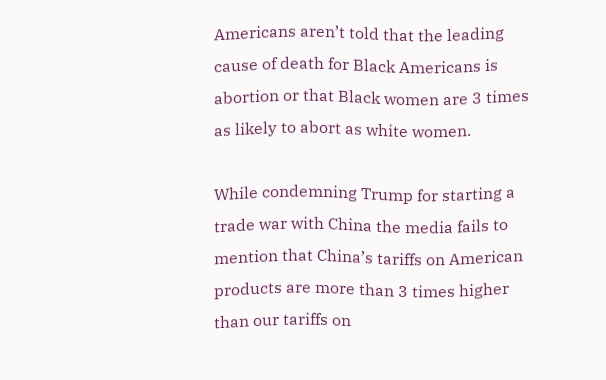Americans aren’t told that the leading cause of death for Black Americans is abortion or that Black women are 3 times as likely to abort as white women.

While condemning Trump for starting a trade war with China the media fails to mention that China’s tariffs on American products are more than 3 times higher than our tariffs on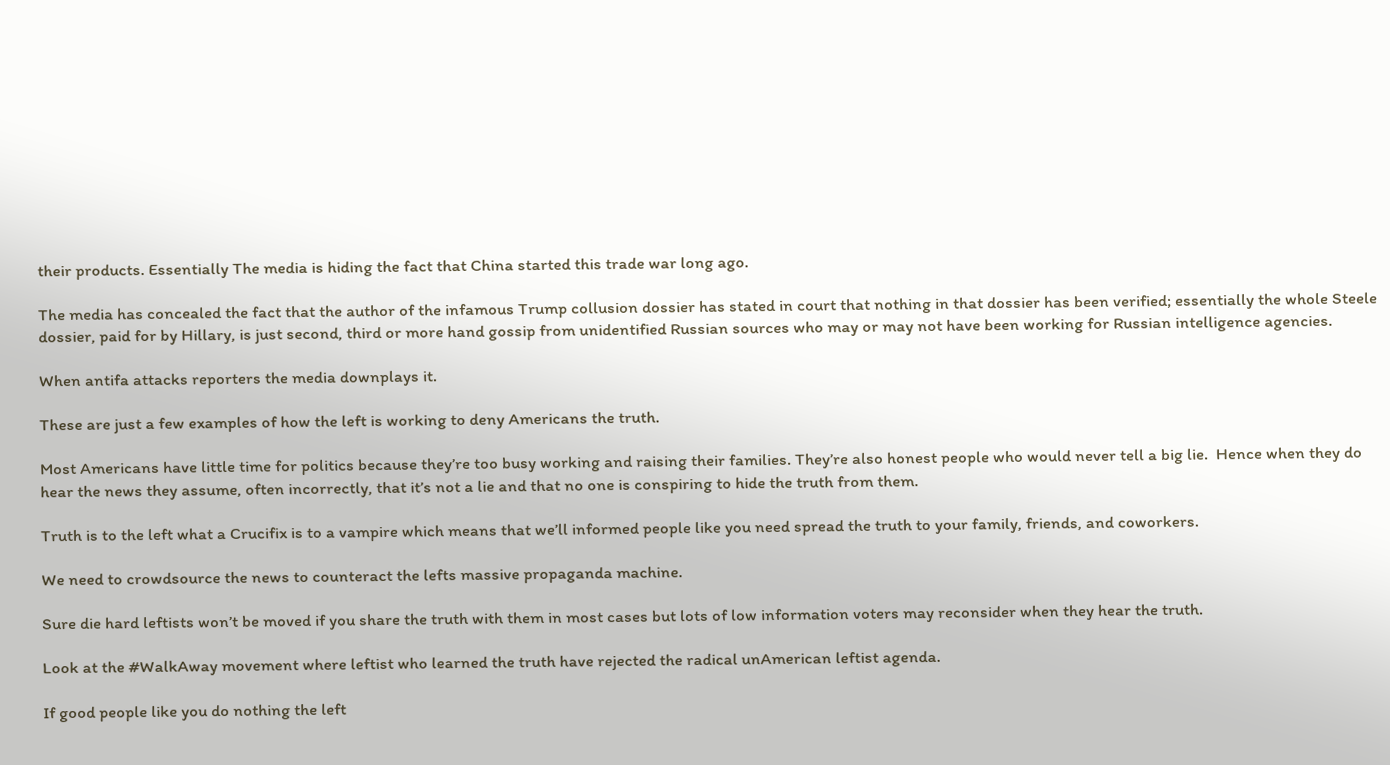their products. Essentially The media is hiding the fact that China started this trade war long ago.

The media has concealed the fact that the author of the infamous Trump collusion dossier has stated in court that nothing in that dossier has been verified; essentially the whole Steele dossier, paid for by Hillary, is just second, third or more hand gossip from unidentified Russian sources who may or may not have been working for Russian intelligence agencies.

When antifa attacks reporters the media downplays it.

These are just a few examples of how the left is working to deny Americans the truth.

Most Americans have little time for politics because they’re too busy working and raising their families. They’re also honest people who would never tell a big lie.  Hence when they do hear the news they assume, often incorrectly, that it’s not a lie and that no one is conspiring to hide the truth from them.

Truth is to the left what a Crucifix is to a vampire which means that we’ll informed people like you need spread the truth to your family, friends, and coworkers.

We need to crowdsource the news to counteract the lefts massive propaganda machine.

Sure die hard leftists won’t be moved if you share the truth with them in most cases but lots of low information voters may reconsider when they hear the truth.

Look at the #WalkAway movement where leftist who learned the truth have rejected the radical unAmerican leftist agenda.

If good people like you do nothing the left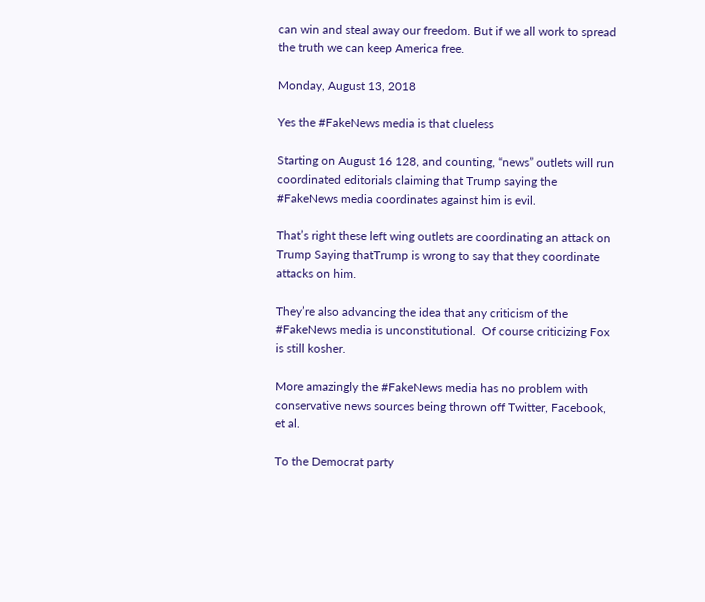can win and steal away our freedom. But if we all work to spread the truth we can keep America free.

Monday, August 13, 2018

Yes the #FakeNews media is that clueless

Starting on August 16 128, and counting, “news” outlets will run coordinated editorials claiming that Trump saying the #FakeNews media coordinates against him is evil.

That’s right these left wing outlets are coordinating an attack on Trump Saying thatTrump is wrong to say that they coordinate attacks on him.

They’re also advancing the idea that any criticism of the #FakeNews media is unconstitutional.  Of course criticizing Fox is still kosher.

More amazingly the #FakeNews media has no problem with conservative news sources being thrown off Twitter, Facebook, et al.

To the Democrat party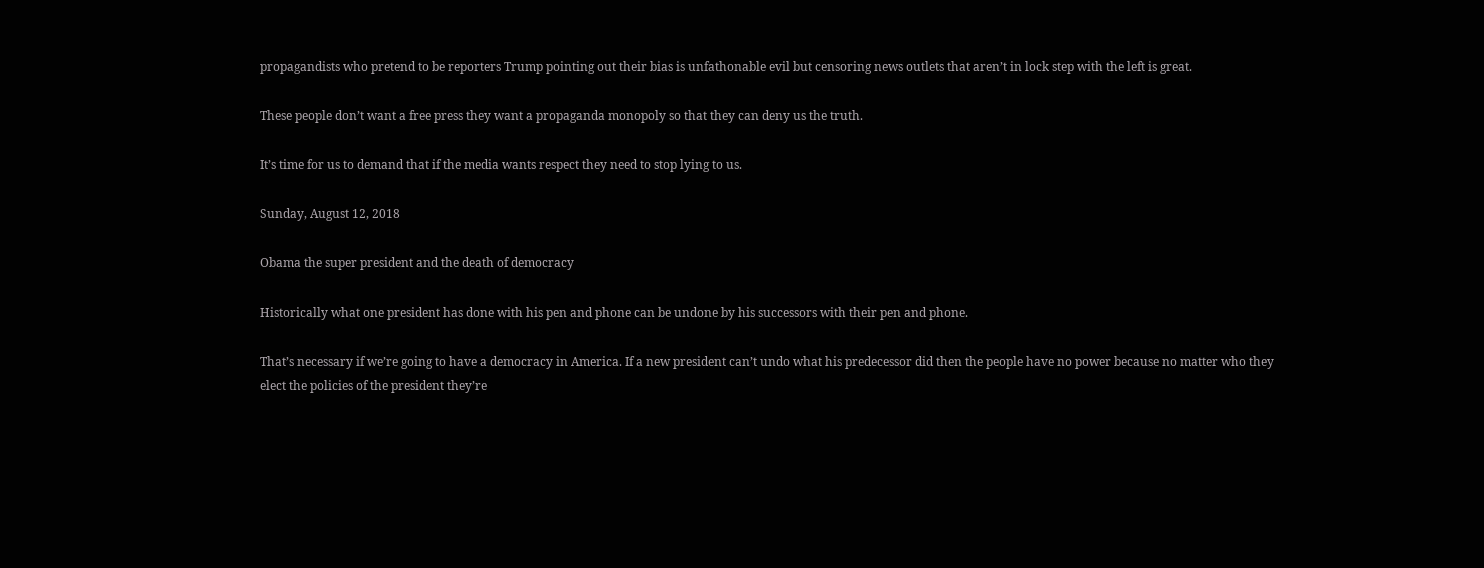propagandists who pretend to be reporters Trump pointing out their bias is unfathonable evil but censoring news outlets that aren’t in lock step with the left is great.

These people don’t want a free press they want a propaganda monopoly so that they can deny us the truth.

It’s time for us to demand that if the media wants respect they need to stop lying to us.

Sunday, August 12, 2018

Obama the super president and the death of democracy

Historically what one president has done with his pen and phone can be undone by his successors with their pen and phone.

That’s necessary if we’re going to have a democracy in America. If a new president can’t undo what his predecessor did then the people have no power because no matter who they elect the policies of the president they’re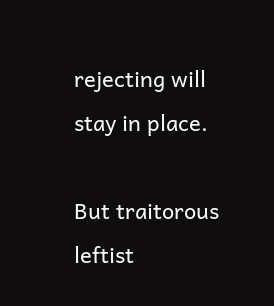rejecting will stay in place.

But traitorous leftist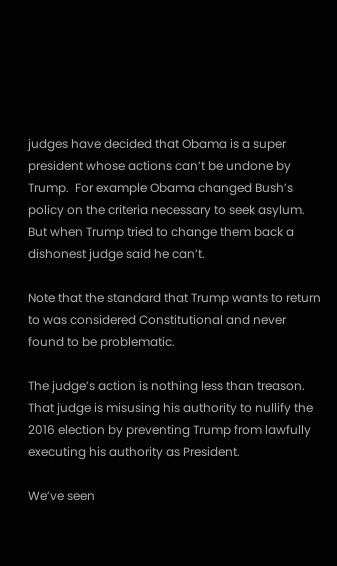judges have decided that Obama is a super president whose actions can’t be undone by Trump.  For example Obama changed Bush’s policy on the criteria necessary to seek asylum. But when Trump tried to change them back a dishonest judge said he can’t.

Note that the standard that Trump wants to return to was considered Constitutional and never found to be problematic.

The judge’s action is nothing less than treason. That judge is misusing his authority to nullify the 2016 election by preventing Trump from lawfully executing his authority as President.

We’ve seen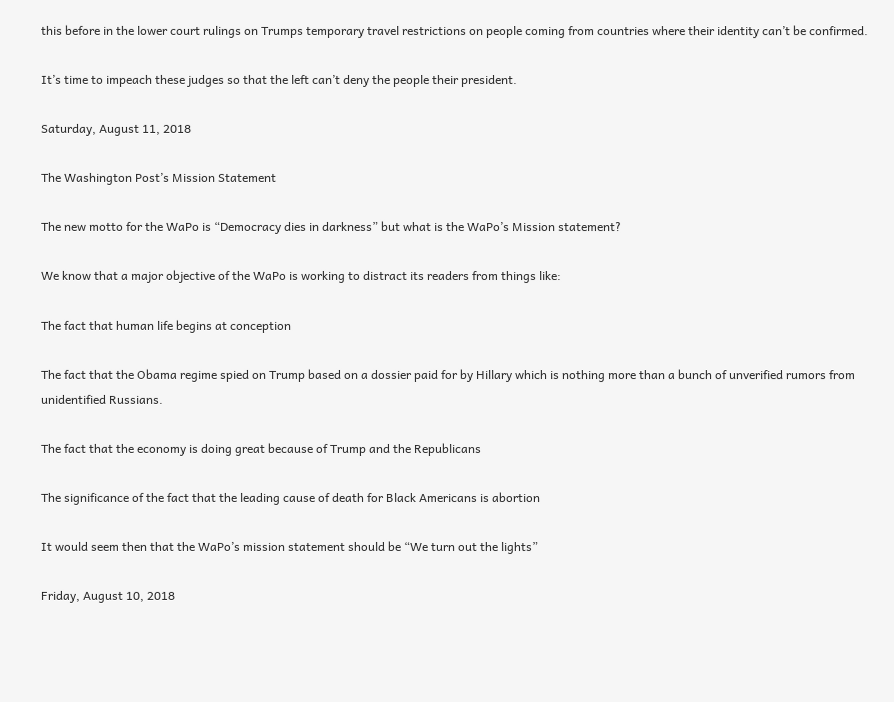this before in the lower court rulings on Trumps temporary travel restrictions on people coming from countries where their identity can’t be confirmed.

It’s time to impeach these judges so that the left can’t deny the people their president.

Saturday, August 11, 2018

The Washington Post’s Mission Statement

The new motto for the WaPo is “Democracy dies in darkness” but what is the WaPo’s Mission statement?

We know that a major objective of the WaPo is working to distract its readers from things like:

The fact that human life begins at conception

The fact that the Obama regime spied on Trump based on a dossier paid for by Hillary which is nothing more than a bunch of unverified rumors from unidentified Russians.

The fact that the economy is doing great because of Trump and the Republicans

The significance of the fact that the leading cause of death for Black Americans is abortion

It would seem then that the WaPo’s mission statement should be “We turn out the lights”

Friday, August 10, 2018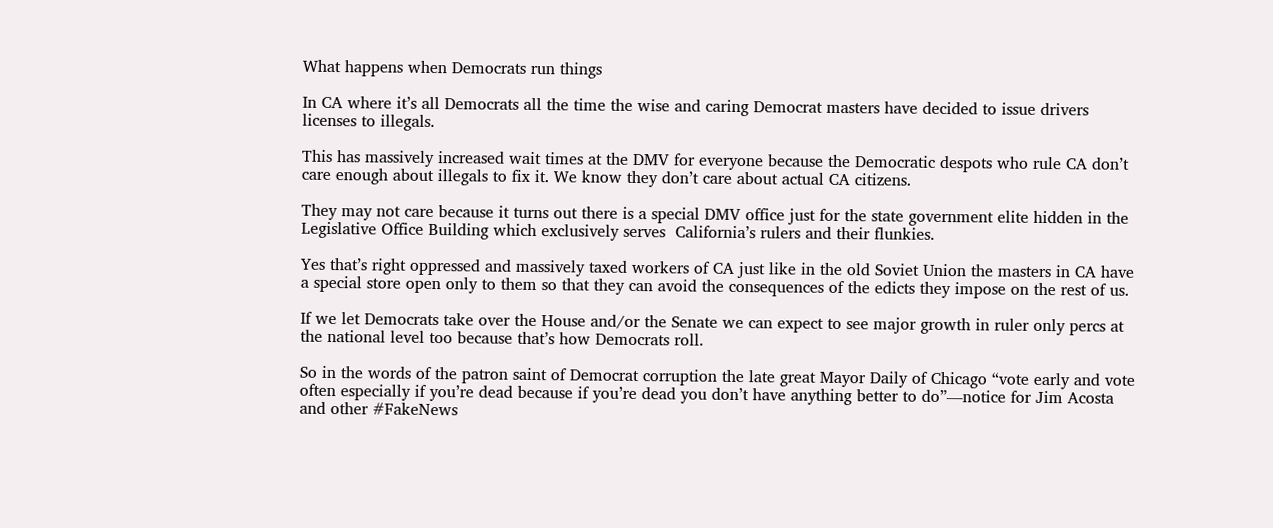What happens when Democrats run things

In CA where it’s all Democrats all the time the wise and caring Democrat masters have decided to issue drivers licenses to illegals.

This has massively increased wait times at the DMV for everyone because the Democratic despots who rule CA don’t care enough about illegals to fix it. We know they don’t care about actual CA citizens.

They may not care because it turns out there is a special DMV office just for the state government elite hidden in the Legislative Office Building which exclusively serves  California’s rulers and their flunkies.

Yes that’s right oppressed and massively taxed workers of CA just like in the old Soviet Union the masters in CA have a special store open only to them so that they can avoid the consequences of the edicts they impose on the rest of us.

If we let Democrats take over the House and/or the Senate we can expect to see major growth in ruler only percs at the national level too because that’s how Democrats roll.

So in the words of the patron saint of Democrat corruption the late great Mayor Daily of Chicago “vote early and vote often especially if you’re dead because if you’re dead you don’t have anything better to do”—notice for Jim Acosta and other #FakeNews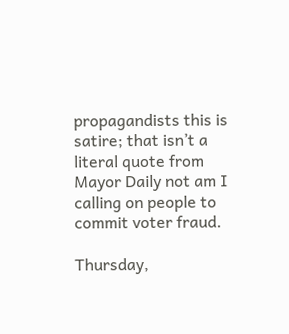propagandists this is satire; that isn’t a literal quote from Mayor Daily not am I calling on people to commit voter fraud.

Thursday,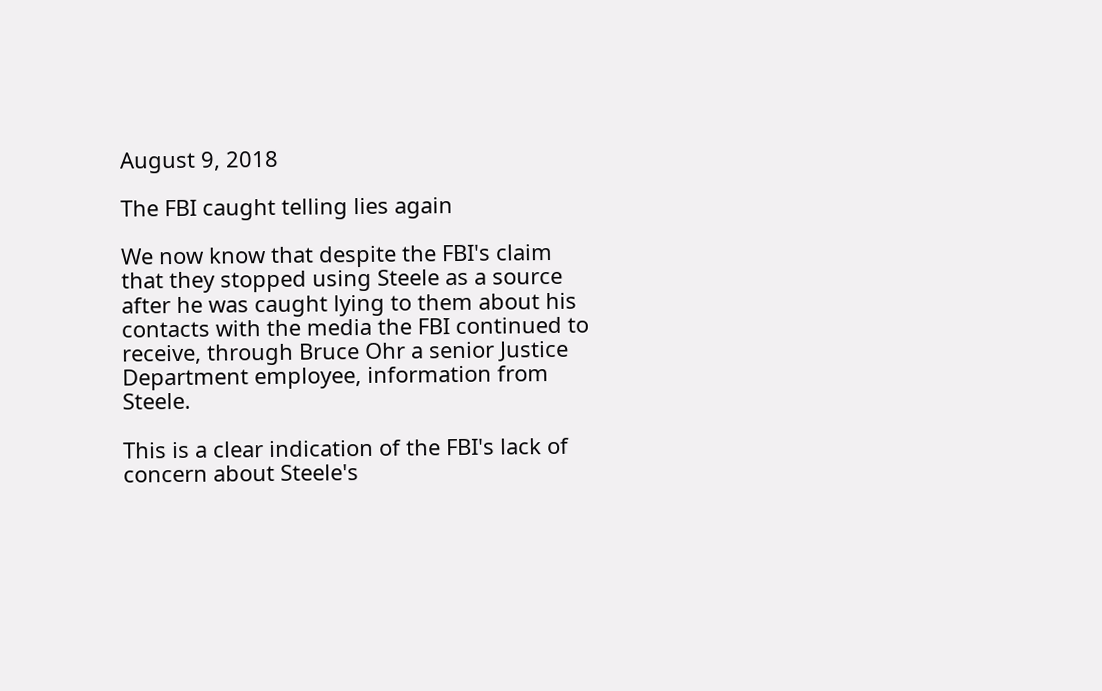August 9, 2018

The FBI caught telling lies again

We now know that despite the FBI's claim that they stopped using Steele as a source after he was caught lying to them about his contacts with the media the FBI continued to receive, through Bruce Ohr a senior Justice Department employee, information from Steele.

This is a clear indication of the FBI's lack of concern about Steele's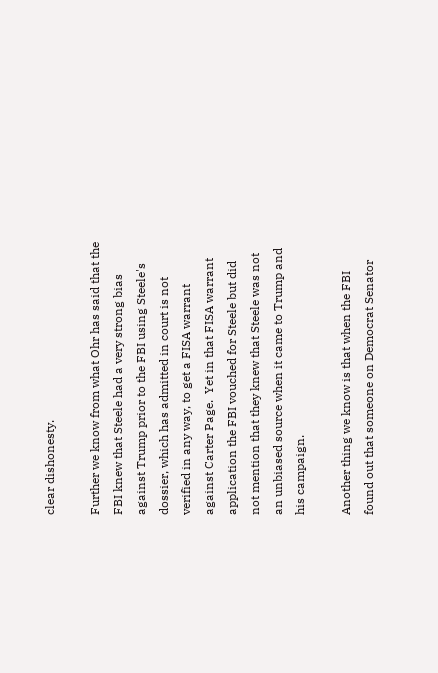clear dishonesty.

Further we know from what Ohr has said that the FBI knew that Steele had a very strong bias against Trump prior to the FBI using Steele's dossier, which has admitted in court is not verified in any way, to get a FISA warrant against Carter Page.  Yet in that FISA warrant application the FBI vouched for Steele but did not mention that they knew that Steele was not an unbiased source when it came to Trump and his campaign.

Another thing we know is that when the FBI found out that someone on Democrat Senator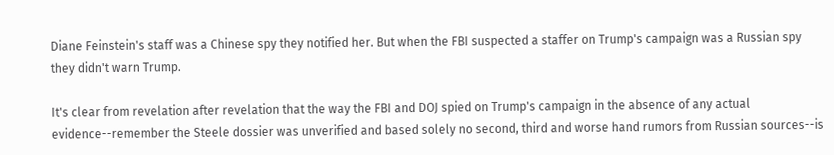Diane Feinstein's staff was a Chinese spy they notified her. But when the FBI suspected a staffer on Trump's campaign was a Russian spy they didn't warn Trump.

It's clear from revelation after revelation that the way the FBI and DOJ spied on Trump's campaign in the absence of any actual evidence--remember the Steele dossier was unverified and based solely no second, third and worse hand rumors from Russian sources--is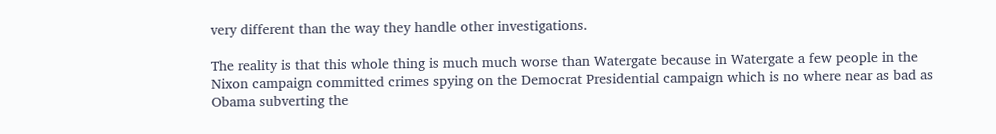very different than the way they handle other investigations.

The reality is that this whole thing is much much worse than Watergate because in Watergate a few people in the Nixon campaign committed crimes spying on the Democrat Presidential campaign which is no where near as bad as Obama subverting the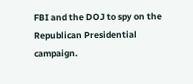FBI and the DOJ to spy on the Republican Presidential campaign.